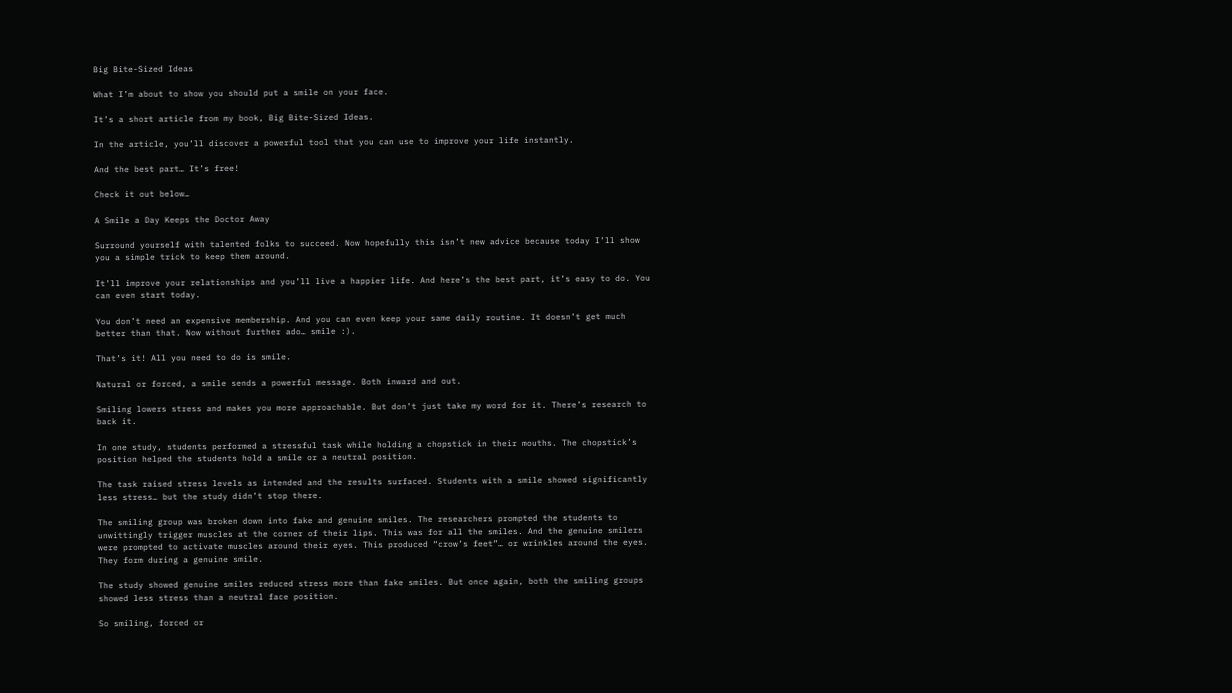Big Bite-Sized Ideas

What I’m about to show you should put a smile on your face.

It’s a short article from my book, Big Bite-Sized Ideas.

In the article, you’ll discover a powerful tool that you can use to improve your life instantly.

And the best part… It’s free!

Check it out below…

A Smile a Day Keeps the Doctor Away

Surround yourself with talented folks to succeed. Now hopefully this isn’t new advice because today I’ll show you a simple trick to keep them around.

It’ll improve your relationships and you’ll live a happier life. And here’s the best part, it’s easy to do. You can even start today.

You don’t need an expensive membership. And you can even keep your same daily routine. It doesn’t get much better than that. Now without further ado… smile :).

That’s it! All you need to do is smile.

Natural or forced, a smile sends a powerful message. Both inward and out.

Smiling lowers stress and makes you more approachable. But don’t just take my word for it. There’s research to back it.

In one study, students performed a stressful task while holding a chopstick in their mouths. The chopstick’s position helped the students hold a smile or a neutral position.

The task raised stress levels as intended and the results surfaced. Students with a smile showed significantly less stress… but the study didn’t stop there.

The smiling group was broken down into fake and genuine smiles. The researchers prompted the students to unwittingly trigger muscles at the corner of their lips. This was for all the smiles. And the genuine smilers were prompted to activate muscles around their eyes. This produced “crow’s feet”… or wrinkles around the eyes. They form during a genuine smile.

The study showed genuine smiles reduced stress more than fake smiles. But once again, both the smiling groups showed less stress than a neutral face position.

So smiling, forced or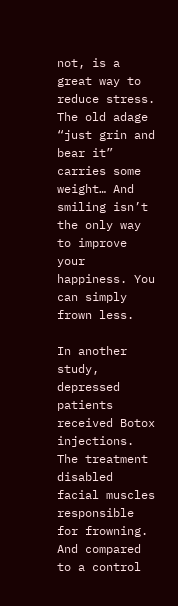not, is a great way to reduce stress. The old adage “just grin and bear it” carries some weight… And smiling isn’t the only way to improve your happiness. You can simply frown less.

In another study, depressed patients received Botox injections. The treatment disabled facial muscles responsible for frowning. And compared to a control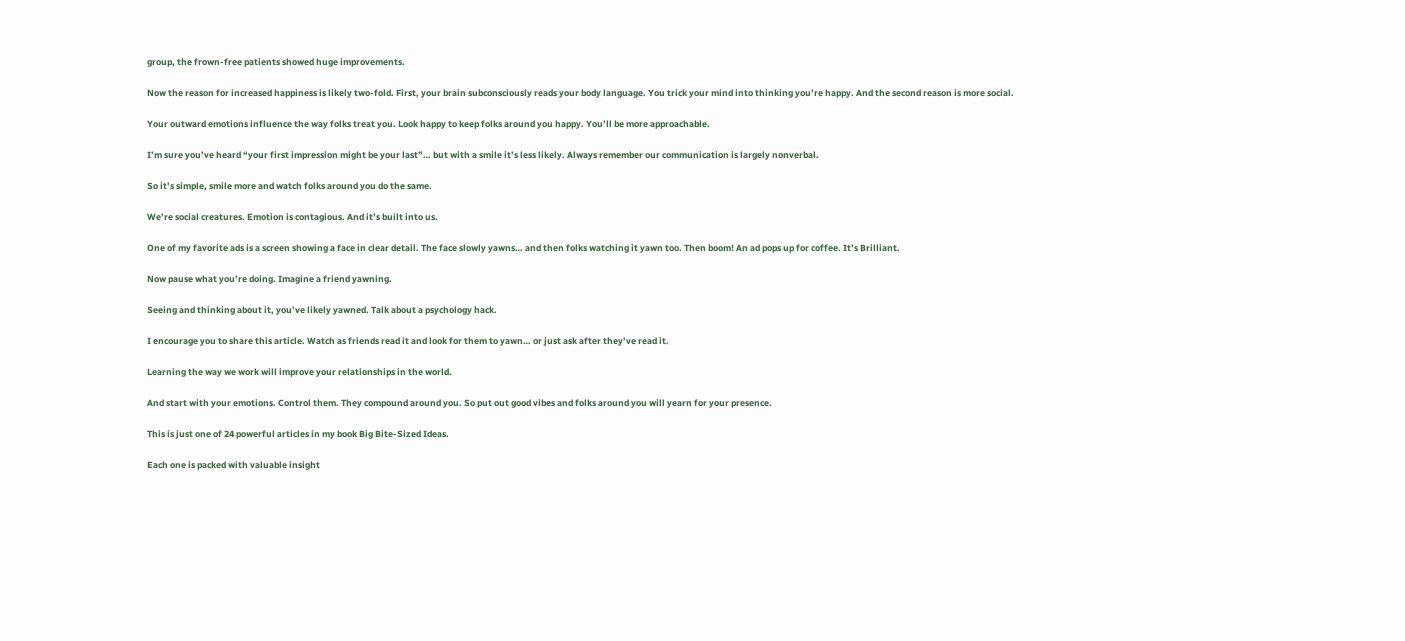group, the frown-free patients showed huge improvements.

Now the reason for increased happiness is likely two-fold. First, your brain subconsciously reads your body language. You trick your mind into thinking you’re happy. And the second reason is more social.

Your outward emotions influence the way folks treat you. Look happy to keep folks around you happy. You’ll be more approachable.

I’m sure you’ve heard “your first impression might be your last”… but with a smile it’s less likely. Always remember our communication is largely nonverbal.

So it’s simple, smile more and watch folks around you do the same.

We’re social creatures. Emotion is contagious. And it’s built into us.

One of my favorite ads is a screen showing a face in clear detail. The face slowly yawns… and then folks watching it yawn too. Then boom! An ad pops up for coffee. It’s Brilliant.

Now pause what you’re doing. Imagine a friend yawning.

Seeing and thinking about it, you’ve likely yawned. Talk about a psychology hack.

I encourage you to share this article. Watch as friends read it and look for them to yawn… or just ask after they’ve read it.

Learning the way we work will improve your relationships in the world.

And start with your emotions. Control them. They compound around you. So put out good vibes and folks around you will yearn for your presence.

This is just one of 24 powerful articles in my book Big Bite-Sized Ideas.

Each one is packed with valuable insight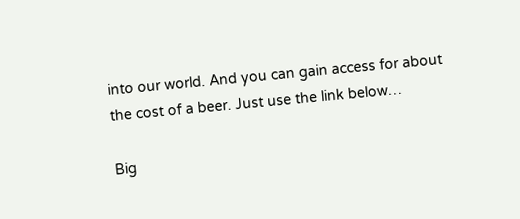into our world. And you can gain access for about the cost of a beer. Just use the link below…

Big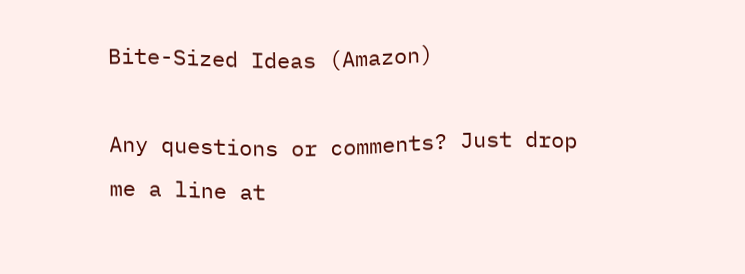Bite-Sized Ideas (Amazon)

Any questions or comments? Just drop me a line at